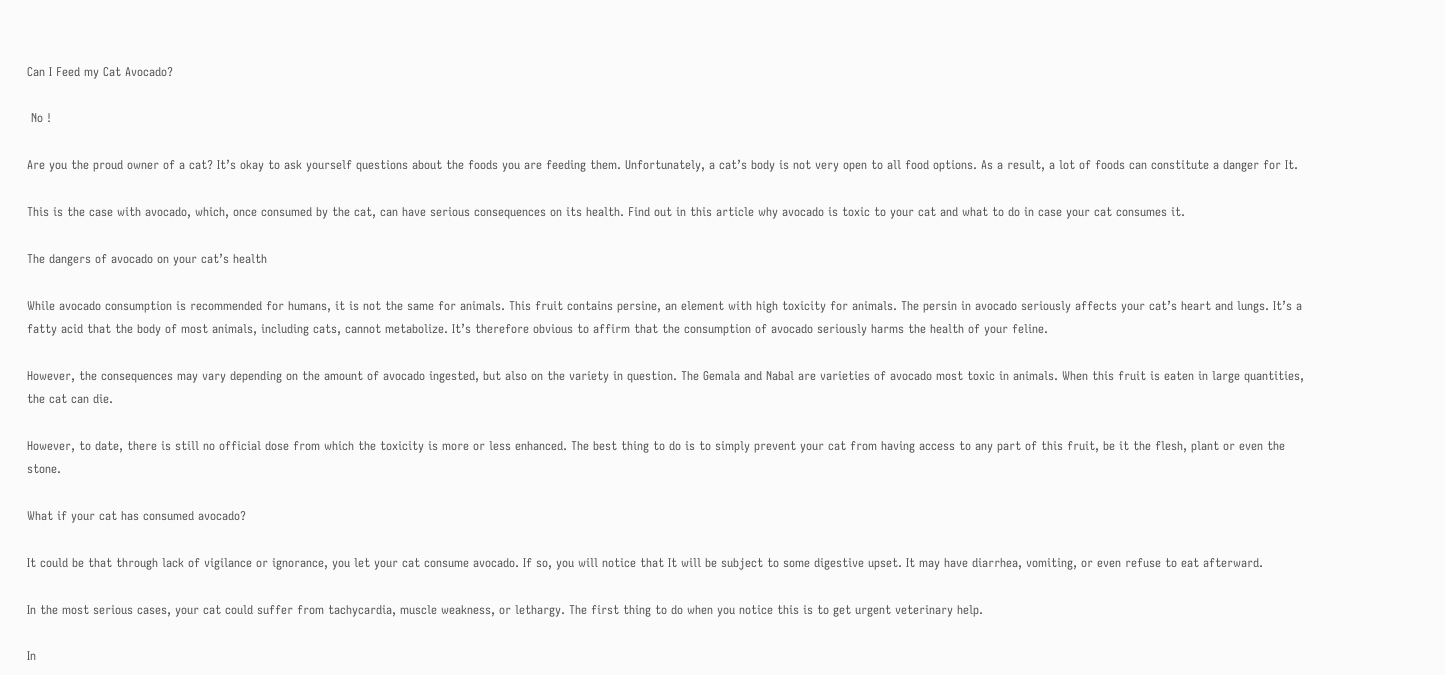Can I Feed my Cat Avocado?

 No !

Are you the proud owner of a cat? It’s okay to ask yourself questions about the foods you are feeding them. Unfortunately, a cat’s body is not very open to all food options. As a result, a lot of foods can constitute a danger for It.

This is the case with avocado, which, once consumed by the cat, can have serious consequences on its health. Find out in this article why avocado is toxic to your cat and what to do in case your cat consumes it.

The dangers of avocado on your cat’s health

While avocado consumption is recommended for humans, it is not the same for animals. This fruit contains persine, an element with high toxicity for animals. The persin in avocado seriously affects your cat’s heart and lungs. It’s a fatty acid that the body of most animals, including cats, cannot metabolize. It’s therefore obvious to affirm that the consumption of avocado seriously harms the health of your feline.

However, the consequences may vary depending on the amount of avocado ingested, but also on the variety in question. The Gemala and Nabal are varieties of avocado most toxic in animals. When this fruit is eaten in large quantities, the cat can die.

However, to date, there is still no official dose from which the toxicity is more or less enhanced. The best thing to do is to simply prevent your cat from having access to any part of this fruit, be it the flesh, plant or even the stone.

What if your cat has consumed avocado?

It could be that through lack of vigilance or ignorance, you let your cat consume avocado. If so, you will notice that It will be subject to some digestive upset. It may have diarrhea, vomiting, or even refuse to eat afterward.

In the most serious cases, your cat could suffer from tachycardia, muscle weakness, or lethargy. The first thing to do when you notice this is to get urgent veterinary help.

In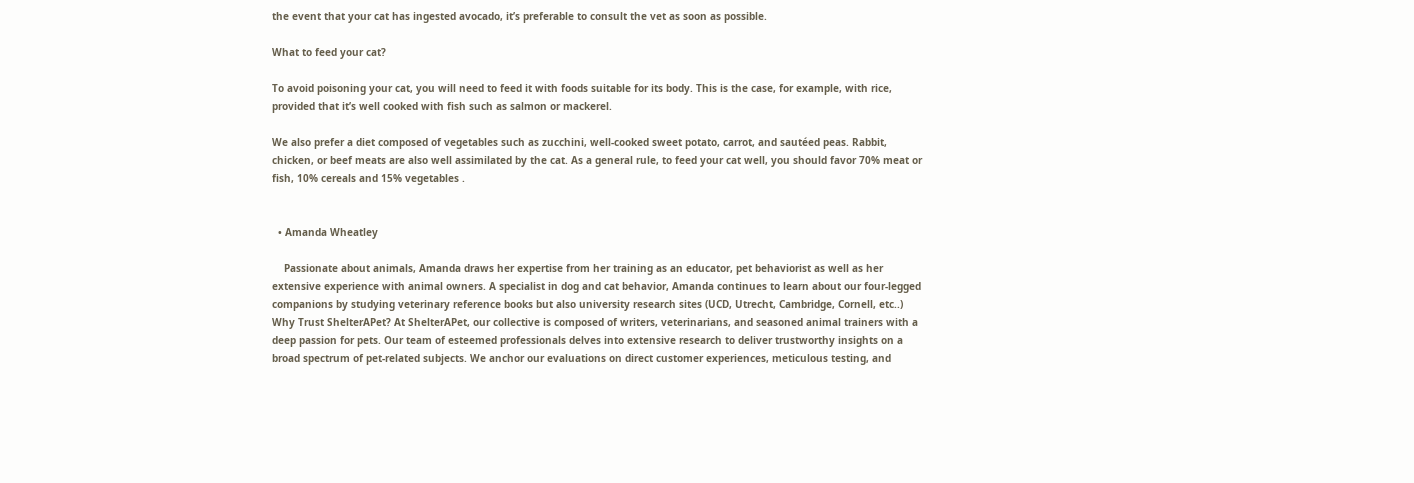the event that your cat has ingested avocado, it’s preferable to consult the vet as soon as possible.

What to feed your cat?

To avoid poisoning your cat, you will need to feed it with foods suitable for its body. This is the case, for example, with rice, provided that it’s well cooked with fish such as salmon or mackerel.

We also prefer a diet composed of vegetables such as zucchini, well-cooked sweet potato, carrot, and sautéed peas. Rabbit, chicken, or beef meats are also well assimilated by the cat. As a general rule, to feed your cat well, you should favor 70% meat or fish, 10% cereals and 15% vegetables .


  • Amanda Wheatley

    Passionate about animals, Amanda draws her expertise from her training as an educator, pet behaviorist as well as her extensive experience with animal owners. A specialist in dog and cat behavior, Amanda continues to learn about our four-legged companions by studying veterinary reference books but also university research sites (UCD, Utrecht, Cambridge, Cornell, etc..) Why Trust ShelterAPet? At ShelterAPet, our collective is composed of writers, veterinarians, and seasoned animal trainers with a deep passion for pets. Our team of esteemed professionals delves into extensive research to deliver trustworthy insights on a broad spectrum of pet-related subjects. We anchor our evaluations on direct customer experiences, meticulous testing, and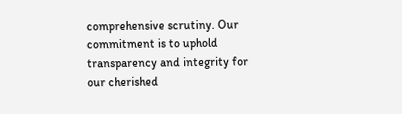comprehensive scrutiny. Our commitment is to uphold transparency and integrity for our cherished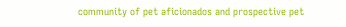community of pet aficionados and prospective pet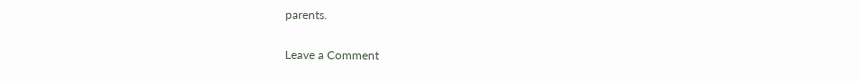parents.

Leave a Comment